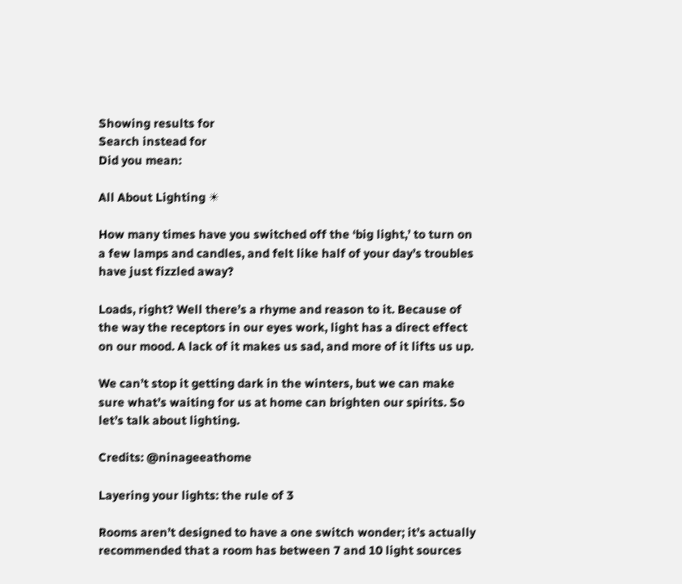Showing results for
Search instead for
Did you mean:

All About Lighting ☀

How many times have you switched off the ‘big light,’ to turn on a few lamps and candles, and felt like half of your day’s troubles have just fizzled away?

Loads, right? Well there’s a rhyme and reason to it. Because of the way the receptors in our eyes work, light has a direct effect on our mood. A lack of it makes us sad, and more of it lifts us up.

We can’t stop it getting dark in the winters, but we can make sure what’s waiting for us at home can brighten our spirits. So let’s talk about lighting.

Credits: @ninageeathome

Layering your lights: the rule of 3

Rooms aren’t designed to have a one switch wonder; it’s actually recommended that a room has between 7 and 10 light sources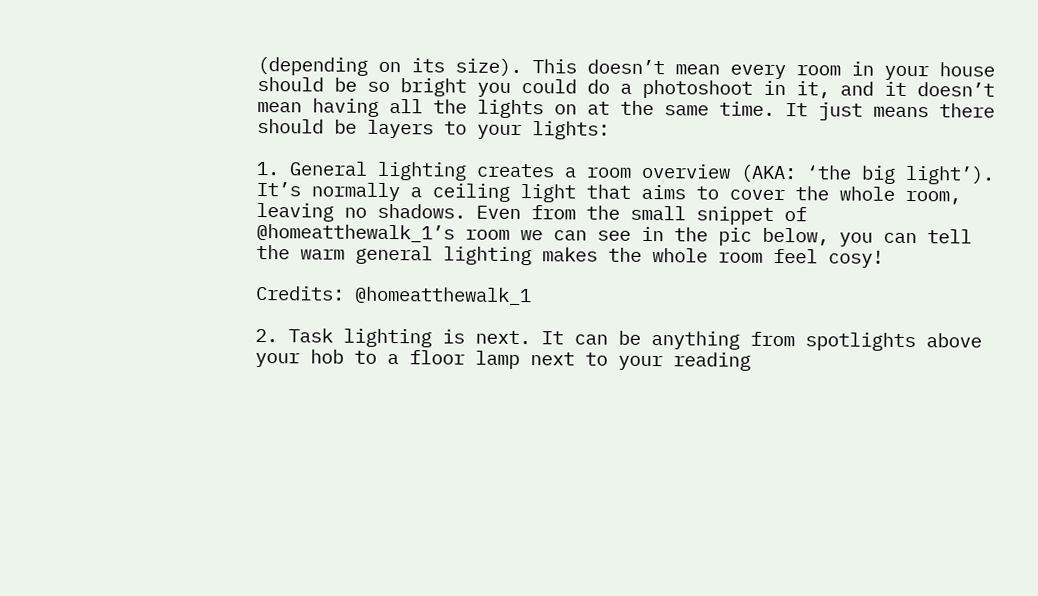(depending on its size). This doesn’t mean every room in your house should be so bright you could do a photoshoot in it, and it doesn’t mean having all the lights on at the same time. It just means there should be layers to your lights:

1. General lighting creates a room overview (AKA: ‘the big light’). It’s normally a ceiling light that aims to cover the whole room, leaving no shadows. Even from the small snippet of @homeatthewalk_1’s room we can see in the pic below, you can tell the warm general lighting makes the whole room feel cosy!

Credits: @homeatthewalk_1

2. Task lighting is next. It can be anything from spotlights above your hob to a floor lamp next to your reading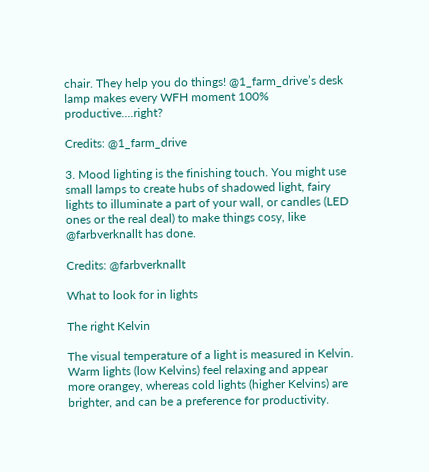chair. They help you do things! @1_farm_drive’s desk lamp makes every WFH moment 100% productive....right?

Credits: @1_farm_drive

3. Mood lighting is the finishing touch. You might use small lamps to create hubs of shadowed light, fairy lights to illuminate a part of your wall, or candles (LED ones or the real deal) to make things cosy, like @farbverknallt has done.

Credits: @farbverknallt

What to look for in lights

The right Kelvin

The visual temperature of a light is measured in Kelvin. Warm lights (low Kelvins) feel relaxing and appear more orangey, whereas cold lights (higher Kelvins) are brighter, and can be a preference for productivity.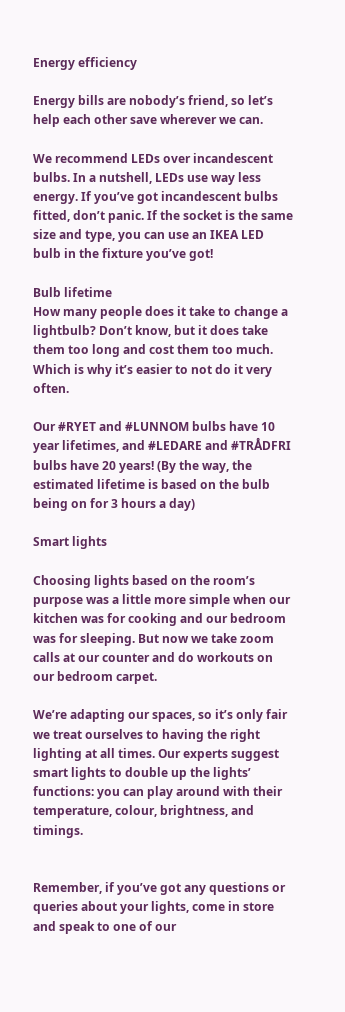Energy efficiency

Energy bills are nobody’s friend, so let’s help each other save wherever we can.

We recommend LEDs over incandescent bulbs. In a nutshell, LEDs use way less energy. If you’ve got incandescent bulbs fitted, don’t panic. If the socket is the same size and type, you can use an IKEA LED bulb in the fixture you’ve got!

Bulb lifetime
How many people does it take to change a lightbulb? Don’t know, but it does take them too long and cost them too much. Which is why it’s easier to not do it very often.

Our #RYET and #LUNNOM bulbs have 10 year lifetimes, and #LEDARE and #TRÅDFRI bulbs have 20 years! (By the way, the estimated lifetime is based on the bulb being on for 3 hours a day)

Smart lights

Choosing lights based on the room’s purpose was a little more simple when our kitchen was for cooking and our bedroom was for sleeping. But now we take zoom calls at our counter and do workouts on our bedroom carpet.

We’re adapting our spaces, so it’s only fair we treat ourselves to having the right lighting at all times. Our experts suggest smart lights to double up the lights’ functions: you can play around with their temperature, colour, brightness, and timings.


Remember, if you’ve got any questions or queries about your lights, come in store and speak to one of our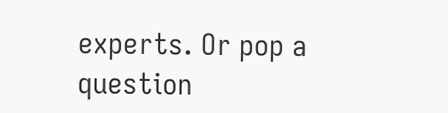experts. Or pop a question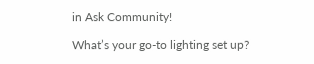in Ask Community!

What’s your go-to lighting set up?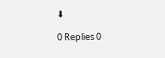⬇

0 Replies 0